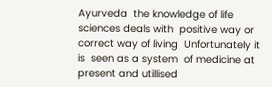Ayurveda  the knowledge of life sciences deals with  positive way or correct way of living  Unfortunately it is  seen as a system  of medicine at present and utillised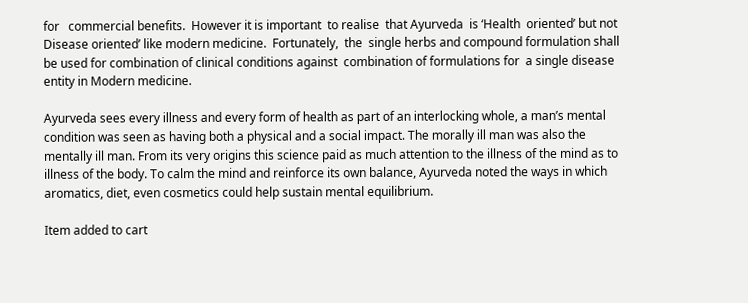for   commercial benefits.  However it is important  to realise  that Ayurveda  is ‘Health  oriented’ but not Disease oriented’ like modern medicine.  Fortunately,  the  single herbs and compound formulation shall be used for combination of clinical conditions against  combination of formulations for  a single disease entity in Modern medicine.

Ayurveda sees every illness and every form of health as part of an interlocking whole, a man’s mental condition was seen as having both a physical and a social impact. The morally ill man was also the mentally ill man. From its very origins this science paid as much attention to the illness of the mind as to illness of the body. To calm the mind and reinforce its own balance, Ayurveda noted the ways in which aromatics, diet, even cosmetics could help sustain mental equilibrium.

Item added to cart